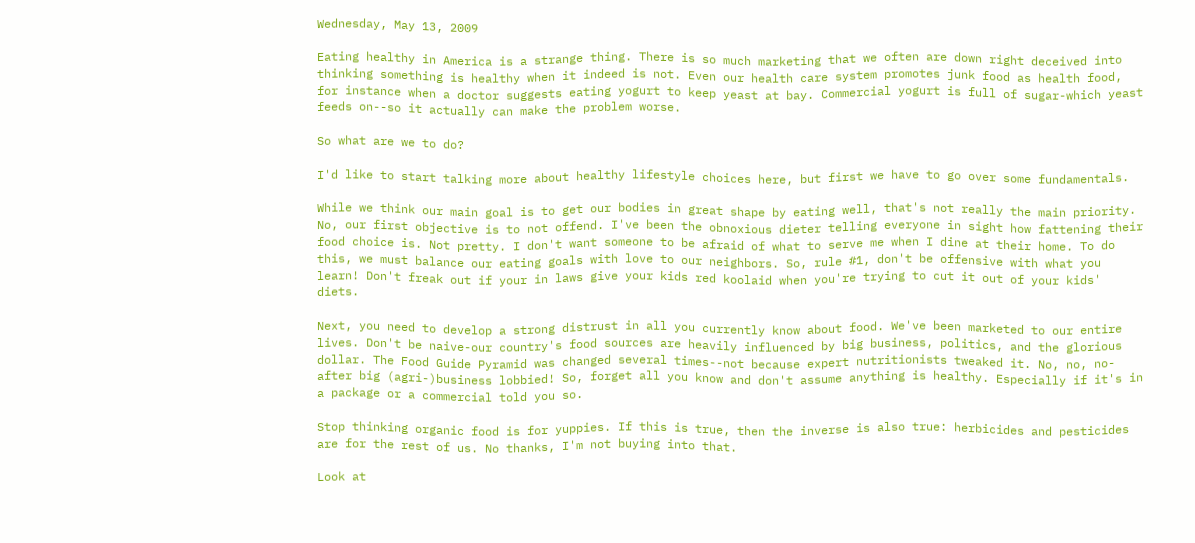Wednesday, May 13, 2009

Eating healthy in America is a strange thing. There is so much marketing that we often are down right deceived into thinking something is healthy when it indeed is not. Even our health care system promotes junk food as health food, for instance when a doctor suggests eating yogurt to keep yeast at bay. Commercial yogurt is full of sugar-which yeast feeds on--so it actually can make the problem worse.

So what are we to do?

I'd like to start talking more about healthy lifestyle choices here, but first we have to go over some fundamentals.

While we think our main goal is to get our bodies in great shape by eating well, that's not really the main priority. No, our first objective is to not offend. I've been the obnoxious dieter telling everyone in sight how fattening their food choice is. Not pretty. I don't want someone to be afraid of what to serve me when I dine at their home. To do this, we must balance our eating goals with love to our neighbors. So, rule #1, don't be offensive with what you learn! Don't freak out if your in laws give your kids red koolaid when you're trying to cut it out of your kids' diets.

Next, you need to develop a strong distrust in all you currently know about food. We've been marketed to our entire lives. Don't be naive-our country's food sources are heavily influenced by big business, politics, and the glorious dollar. The Food Guide Pyramid was changed several times--not because expert nutritionists tweaked it. No, no, no-after big (agri-)business lobbied! So, forget all you know and don't assume anything is healthy. Especially if it's in a package or a commercial told you so.

Stop thinking organic food is for yuppies. If this is true, then the inverse is also true: herbicides and pesticides are for the rest of us. No thanks, I'm not buying into that.

Look at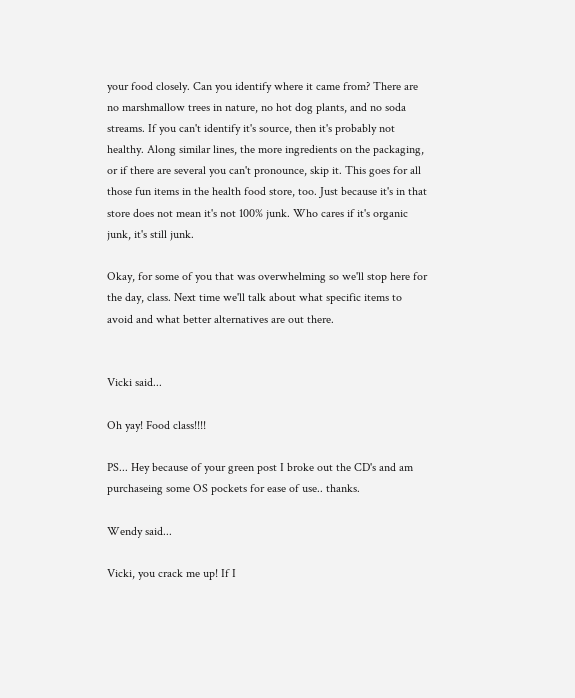your food closely. Can you identify where it came from? There are no marshmallow trees in nature, no hot dog plants, and no soda streams. If you can't identify it's source, then it's probably not healthy. Along similar lines, the more ingredients on the packaging, or if there are several you can't pronounce, skip it. This goes for all those fun items in the health food store, too. Just because it's in that store does not mean it's not 100% junk. Who cares if it's organic junk, it's still junk.

Okay, for some of you that was overwhelming so we'll stop here for the day, class. Next time we'll talk about what specific items to avoid and what better alternatives are out there.


Vicki said...

Oh yay! Food class!!!!

PS... Hey because of your green post I broke out the CD's and am purchaseing some OS pockets for ease of use.. thanks.

Wendy said...

Vicki, you crack me up! If I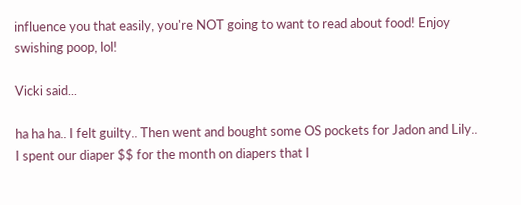influence you that easily, you're NOT going to want to read about food! Enjoy swishing poop, lol!

Vicki said...

ha ha ha.. I felt guilty.. Then went and bought some OS pockets for Jadon and Lily.. I spent our diaper $$ for the month on diapers that I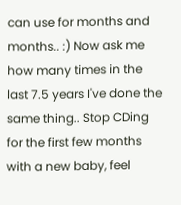can use for months and months.. :) Now ask me how many times in the last 7.5 years I've done the same thing.. Stop CDing for the first few months with a new baby, feel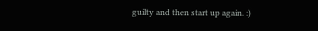guilty and then start up again. :)